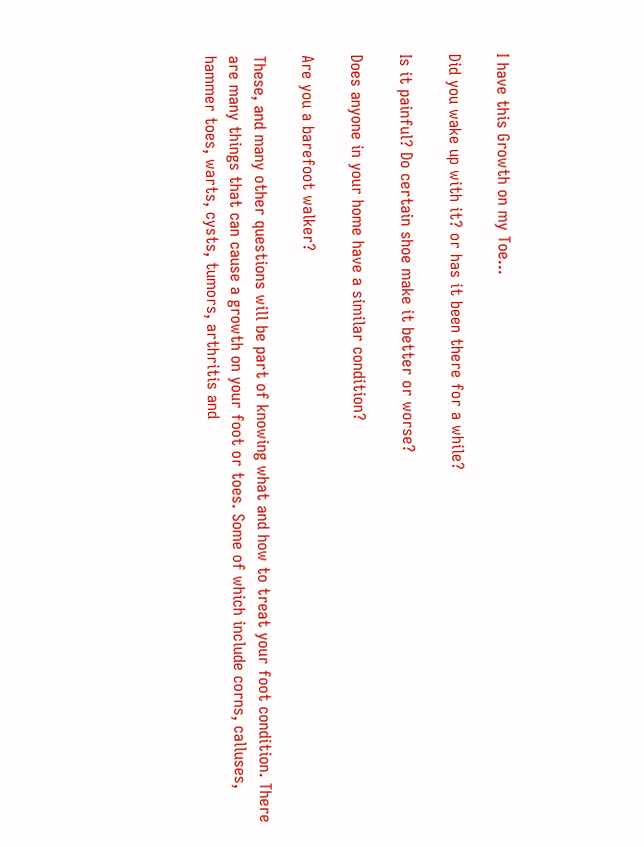I have this Growth on my Toe...

Did you wake up with it? or has it been there for a while?

Is it painful? Do certain shoe make it better or worse?

Does anyone in your home have a similar condition?

Are you a barefoot walker?

These, and many other questions will be part of knowing what and how to treat your foot condition. There are many things that can cause a growth on your foot or toes. Some of which include corns, calluses, hammer toes, warts, cysts, tumors, arthritis and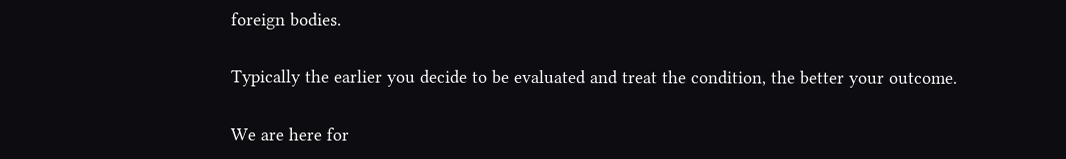foreign bodies.

Typically the earlier you decide to be evaluated and treat the condition, the better your outcome.

We are here for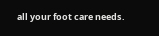all your foot care needs.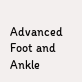Advanced Foot and Ankle